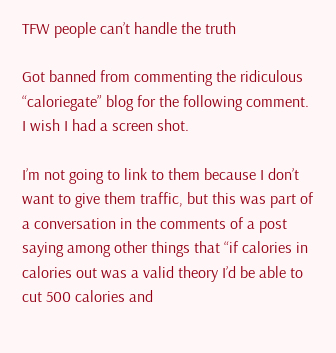TFW people can’t handle the truth

Got banned from commenting the ridiculous “caloriegate” blog for the following comment. I wish I had a screen shot.

I’m not going to link to them because I don’t want to give them traffic, but this was part of a conversation in the comments of a post saying among other things that “if calories in calories out was a valid theory I’d be able to cut 500 calories and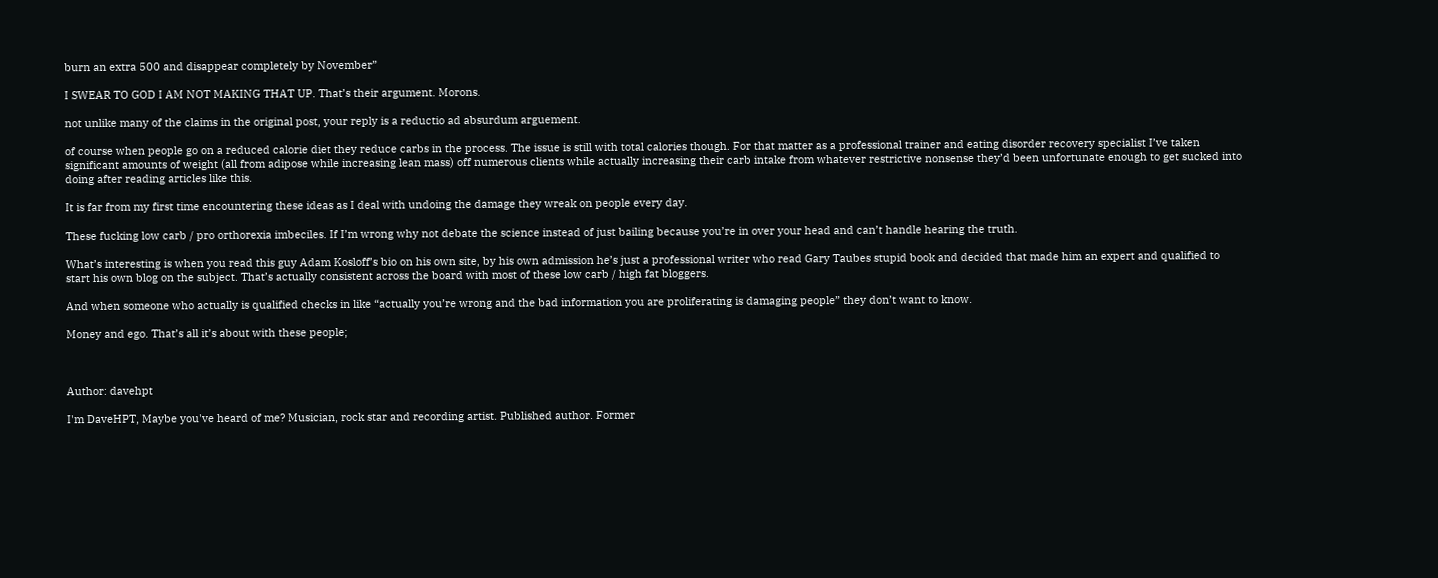burn an extra 500 and disappear completely by November”

I SWEAR TO GOD I AM NOT MAKING THAT UP. That’s their argument. Morons.

not unlike many of the claims in the original post, your reply is a reductio ad absurdum arguement.

of course when people go on a reduced calorie diet they reduce carbs in the process. The issue is still with total calories though. For that matter as a professional trainer and eating disorder recovery specialist I’ve taken significant amounts of weight (all from adipose while increasing lean mass) off numerous clients while actually increasing their carb intake from whatever restrictive nonsense they’d been unfortunate enough to get sucked into doing after reading articles like this.

It is far from my first time encountering these ideas as I deal with undoing the damage they wreak on people every day.

These fucking low carb / pro orthorexia imbeciles. If I’m wrong why not debate the science instead of just bailing because you’re in over your head and can’t handle hearing the truth.

What’s interesting is when you read this guy Adam Kosloff’s bio on his own site, by his own admission he’s just a professional writer who read Gary Taubes stupid book and decided that made him an expert and qualified to start his own blog on the subject. That’s actually consistent across the board with most of these low carb / high fat bloggers.

And when someone who actually is qualified checks in like “actually you’re wrong and the bad information you are proliferating is damaging people” they don’t want to know.

Money and ego. That’s all it’s about with these people;



Author: davehpt

I'm DaveHPT, Maybe you've heard of me? Musician, rock star and recording artist. Published author. Former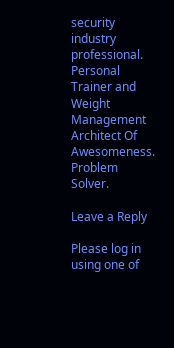security industry professional. Personal Trainer and Weight Management Architect Of Awesomeness. Problem Solver.

Leave a Reply

Please log in using one of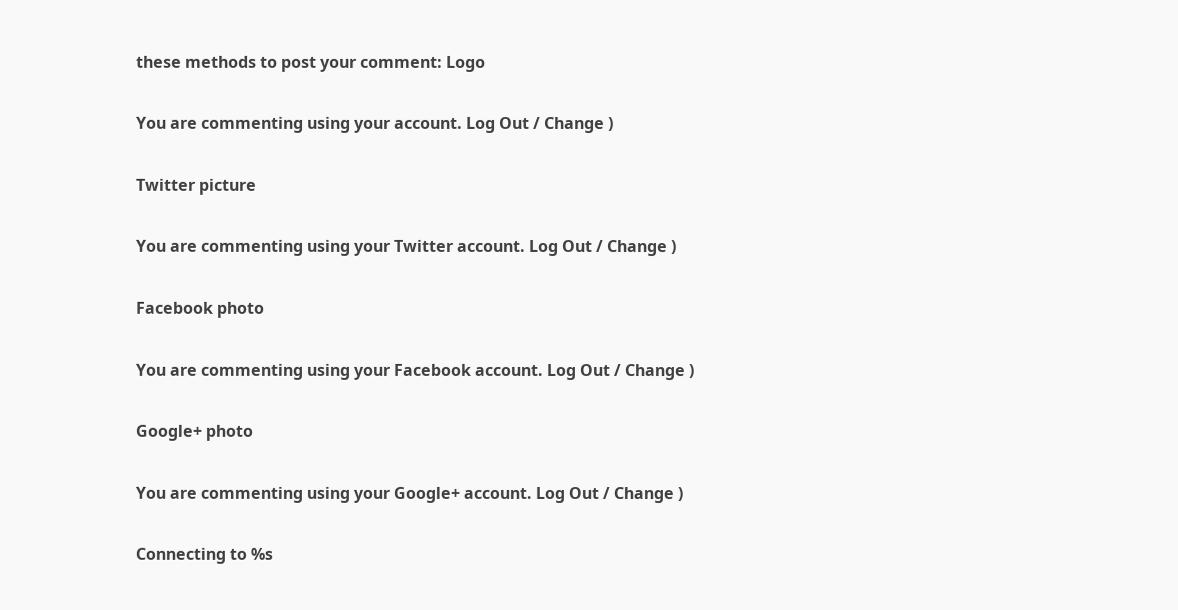these methods to post your comment: Logo

You are commenting using your account. Log Out / Change )

Twitter picture

You are commenting using your Twitter account. Log Out / Change )

Facebook photo

You are commenting using your Facebook account. Log Out / Change )

Google+ photo

You are commenting using your Google+ account. Log Out / Change )

Connecting to %s